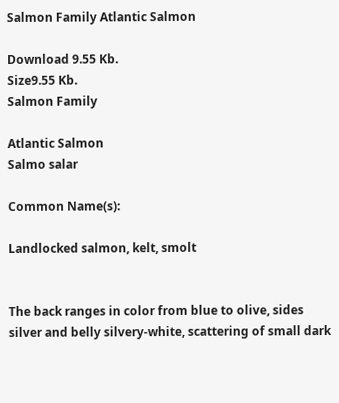Salmon Family Atlantic Salmon

Download 9.55 Kb.
Size9.55 Kb.
Salmon Family

Atlantic Salmon
Salmo salar

Common Name(s):

Landlocked salmon, kelt, smolt


The back ranges in color from blue to olive, sides silver and belly silvery-white, scattering of small dark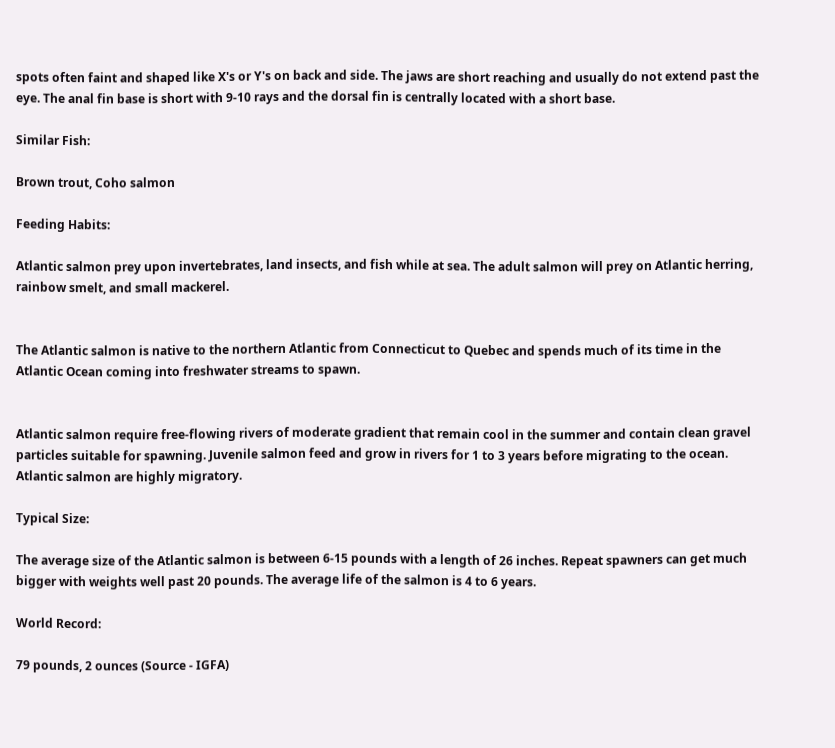spots often faint and shaped like X's or Y's on back and side. The jaws are short reaching and usually do not extend past the eye. The anal fin base is short with 9-10 rays and the dorsal fin is centrally located with a short base.

Similar Fish:

Brown trout, Coho salmon

Feeding Habits:

Atlantic salmon prey upon invertebrates, land insects, and fish while at sea. The adult salmon will prey on Atlantic herring, rainbow smelt, and small mackerel.


The Atlantic salmon is native to the northern Atlantic from Connecticut to Quebec and spends much of its time in the Atlantic Ocean coming into freshwater streams to spawn.


Atlantic salmon require free-flowing rivers of moderate gradient that remain cool in the summer and contain clean gravel particles suitable for spawning. Juvenile salmon feed and grow in rivers for 1 to 3 years before migrating to the ocean. Atlantic salmon are highly migratory.

Typical Size:

The average size of the Atlantic salmon is between 6-15 pounds with a length of 26 inches. Repeat spawners can get much bigger with weights well past 20 pounds. The average life of the salmon is 4 to 6 years.

World Record:

79 pounds, 2 ounces (Source - IGFA)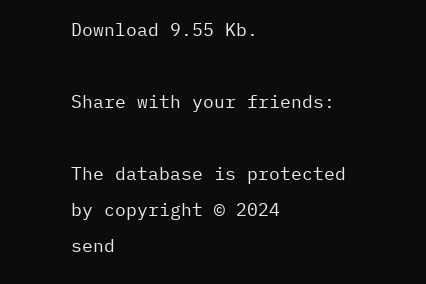Download 9.55 Kb.

Share with your friends:

The database is protected by copyright © 2024
send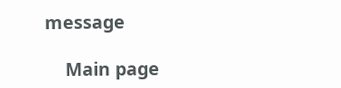message

    Main page